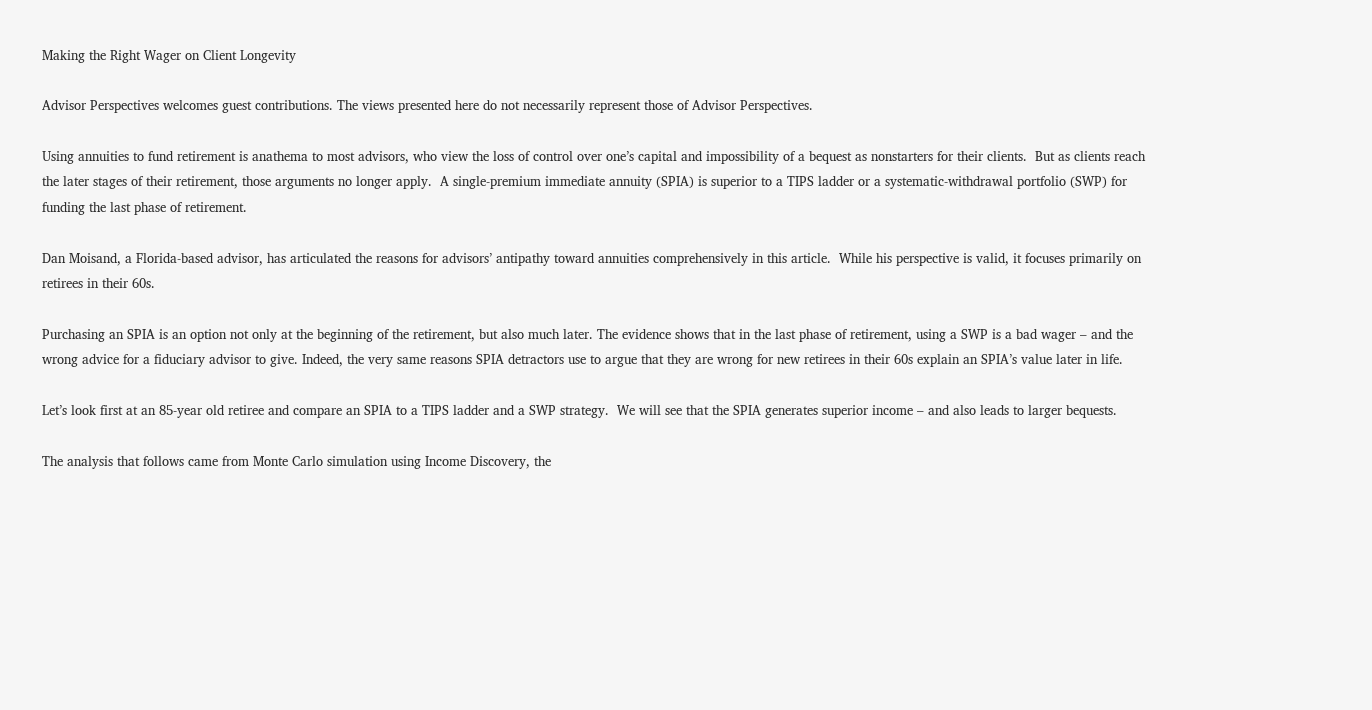Making the Right Wager on Client Longevity

Advisor Perspectives welcomes guest contributions. The views presented here do not necessarily represent those of Advisor Perspectives.

Using annuities to fund retirement is anathema to most advisors, who view the loss of control over one’s capital and impossibility of a bequest as nonstarters for their clients.  But as clients reach the later stages of their retirement, those arguments no longer apply.  A single-premium immediate annuity (SPIA) is superior to a TIPS ladder or a systematic-withdrawal portfolio (SWP) for funding the last phase of retirement.

Dan Moisand, a Florida-based advisor, has articulated the reasons for advisors’ antipathy toward annuities comprehensively in this article.  While his perspective is valid, it focuses primarily on retirees in their 60s.

Purchasing an SPIA is an option not only at the beginning of the retirement, but also much later. The evidence shows that in the last phase of retirement, using a SWP is a bad wager – and the wrong advice for a fiduciary advisor to give. Indeed, the very same reasons SPIA detractors use to argue that they are wrong for new retirees in their 60s explain an SPIA’s value later in life.

Let’s look first at an 85-year old retiree and compare an SPIA to a TIPS ladder and a SWP strategy.  We will see that the SPIA generates superior income – and also leads to larger bequests.

The analysis that follows came from Monte Carlo simulation using Income Discovery, the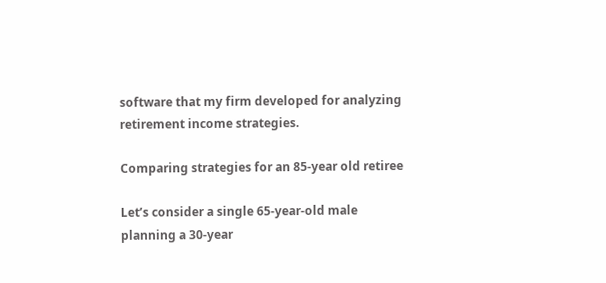software that my firm developed for analyzing retirement income strategies.

Comparing strategies for an 85-year old retiree

Let’s consider a single 65-year-old male planning a 30-year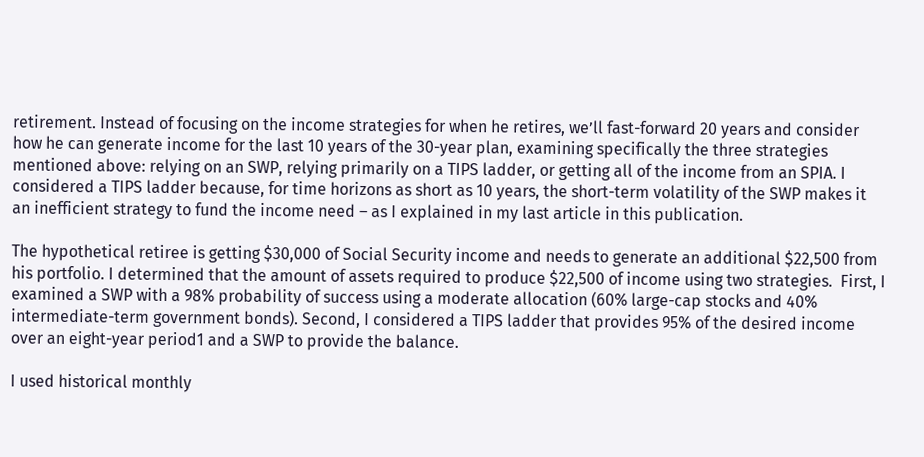retirement. Instead of focusing on the income strategies for when he retires, we’ll fast-forward 20 years and consider how he can generate income for the last 10 years of the 30-year plan, examining specifically the three strategies mentioned above: relying on an SWP, relying primarily on a TIPS ladder, or getting all of the income from an SPIA. I considered a TIPS ladder because, for time horizons as short as 10 years, the short-term volatility of the SWP makes it an inefficient strategy to fund the income need – as I explained in my last article in this publication.

The hypothetical retiree is getting $30,000 of Social Security income and needs to generate an additional $22,500 from his portfolio. I determined that the amount of assets required to produce $22,500 of income using two strategies.  First, I examined a SWP with a 98% probability of success using a moderate allocation (60% large-cap stocks and 40% intermediate-term government bonds). Second, I considered a TIPS ladder that provides 95% of the desired income over an eight-year period1 and a SWP to provide the balance.

I used historical monthly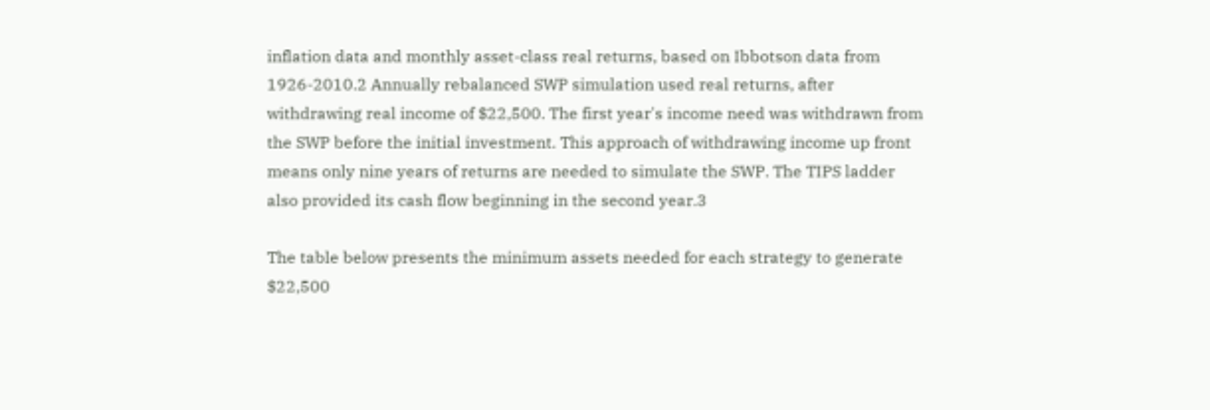inflation data and monthly asset-class real returns, based on Ibbotson data from 1926-2010.2 Annually rebalanced SWP simulation used real returns, after withdrawing real income of $22,500. The first year's income need was withdrawn from the SWP before the initial investment. This approach of withdrawing income up front means only nine years of returns are needed to simulate the SWP. The TIPS ladder also provided its cash flow beginning in the second year.3

The table below presents the minimum assets needed for each strategy to generate $22,500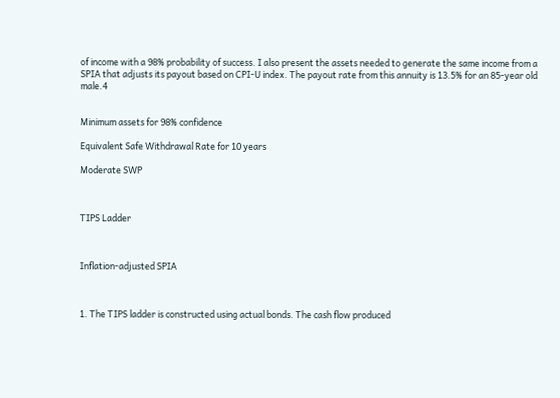of income with a 98% probability of success. I also present the assets needed to generate the same income from a SPIA that adjusts its payout based on CPI-U index. The payout rate from this annuity is 13.5% for an 85-year old male.4


Minimum assets for 98% confidence

Equivalent Safe Withdrawal Rate for 10 years

Moderate SWP



TIPS Ladder



Inflation-adjusted SPIA



1. The TIPS ladder is constructed using actual bonds. The cash flow produced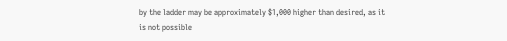by the ladder may be approximately $1,000 higher than desired, as it is not possible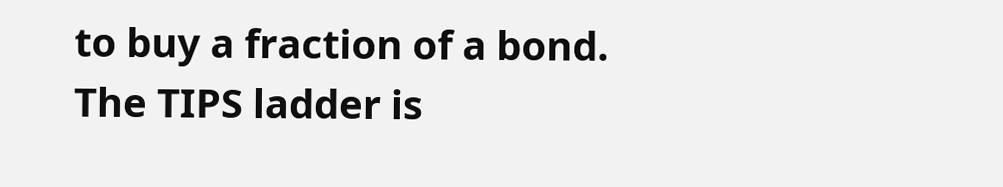to buy a fraction of a bond. The TIPS ladder is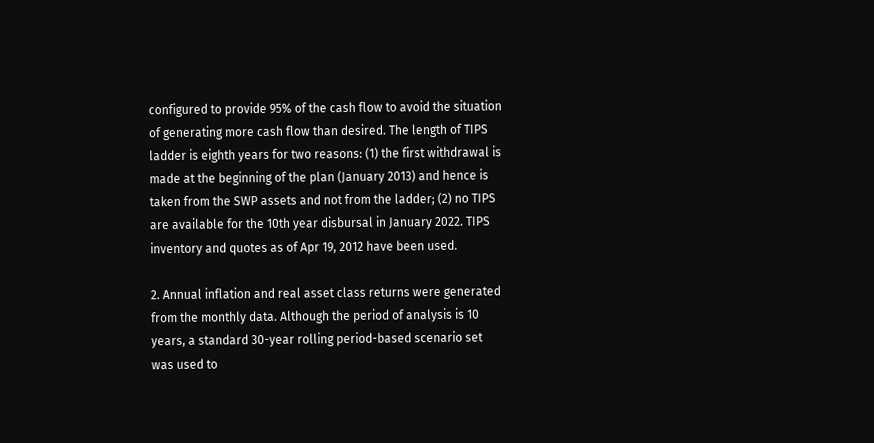configured to provide 95% of the cash flow to avoid the situation of generating more cash flow than desired. The length of TIPS ladder is eighth years for two reasons: (1) the first withdrawal is made at the beginning of the plan (January 2013) and hence is taken from the SWP assets and not from the ladder; (2) no TIPS are available for the 10th year disbursal in January 2022. TIPS inventory and quotes as of Apr 19, 2012 have been used.

2. Annual inflation and real asset class returns were generated from the monthly data. Although the period of analysis is 10 years, a standard 30-year rolling period-based scenario set was used to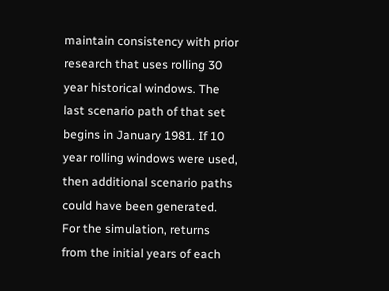maintain consistency with prior research that uses rolling 30 year historical windows. The last scenario path of that set begins in January 1981. If 10 year rolling windows were used, then additional scenario paths could have been generated. For the simulation, returns from the initial years of each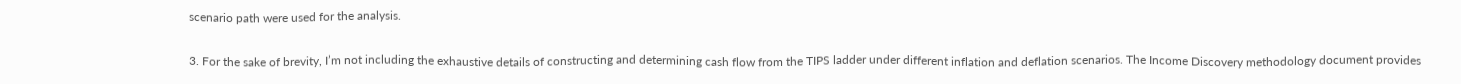scenario path were used for the analysis.

3. For the sake of brevity, I’m not including the exhaustive details of constructing and determining cash flow from the TIPS ladder under different inflation and deflation scenarios. The Income Discovery methodology document provides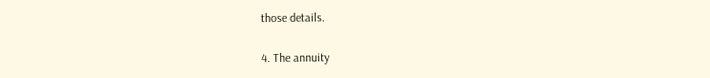those details.

4. The annuity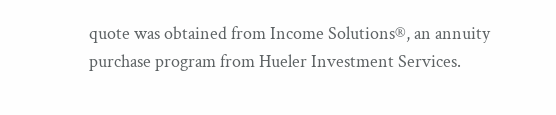quote was obtained from Income Solutions®, an annuity purchase program from Hueler Investment Services.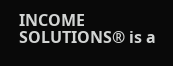INCOME SOLUTIONS® is a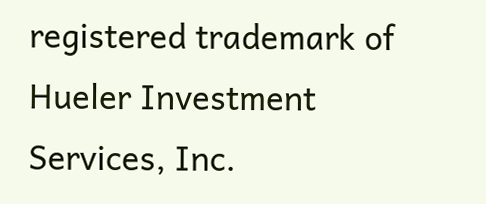registered trademark of Hueler Investment Services, Inc.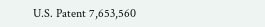U.S. Patent 7,653,560